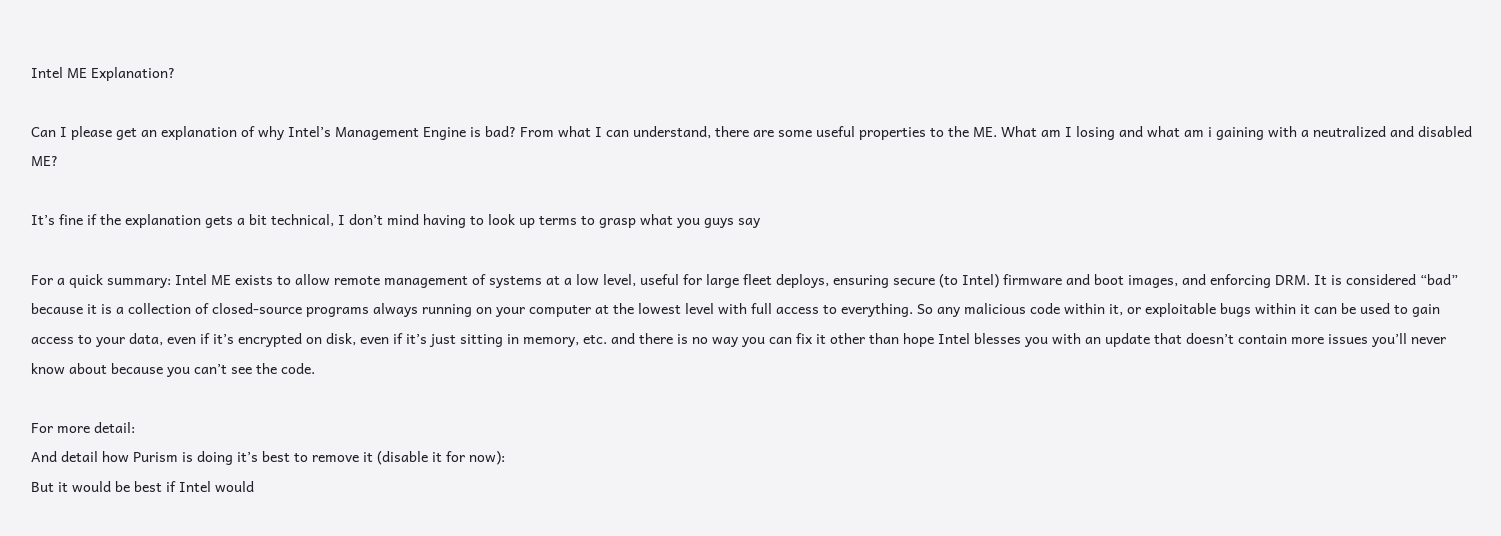Intel ME Explanation?

Can I please get an explanation of why Intel’s Management Engine is bad? From what I can understand, there are some useful properties to the ME. What am I losing and what am i gaining with a neutralized and disabled ME?

It’s fine if the explanation gets a bit technical, I don’t mind having to look up terms to grasp what you guys say

For a quick summary: Intel ME exists to allow remote management of systems at a low level, useful for large fleet deploys, ensuring secure (to Intel) firmware and boot images, and enforcing DRM. It is considered “bad” because it is a collection of closed-source programs always running on your computer at the lowest level with full access to everything. So any malicious code within it, or exploitable bugs within it can be used to gain access to your data, even if it’s encrypted on disk, even if it’s just sitting in memory, etc. and there is no way you can fix it other than hope Intel blesses you with an update that doesn’t contain more issues you’ll never know about because you can’t see the code.

For more detail:
And detail how Purism is doing it’s best to remove it (disable it for now):
But it would be best if Intel would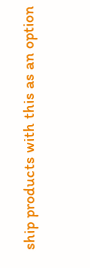ship products with this as an option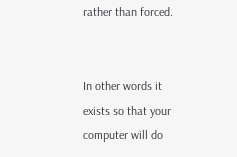rather than forced.


In other words it exists so that your computer will do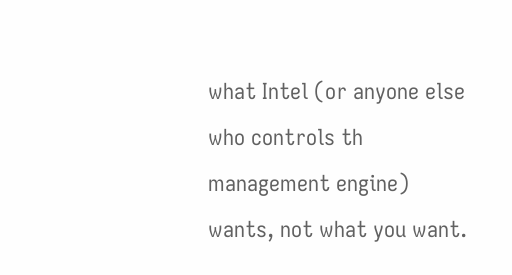what Intel (or anyone else who controls th management engine) wants, not what you want.